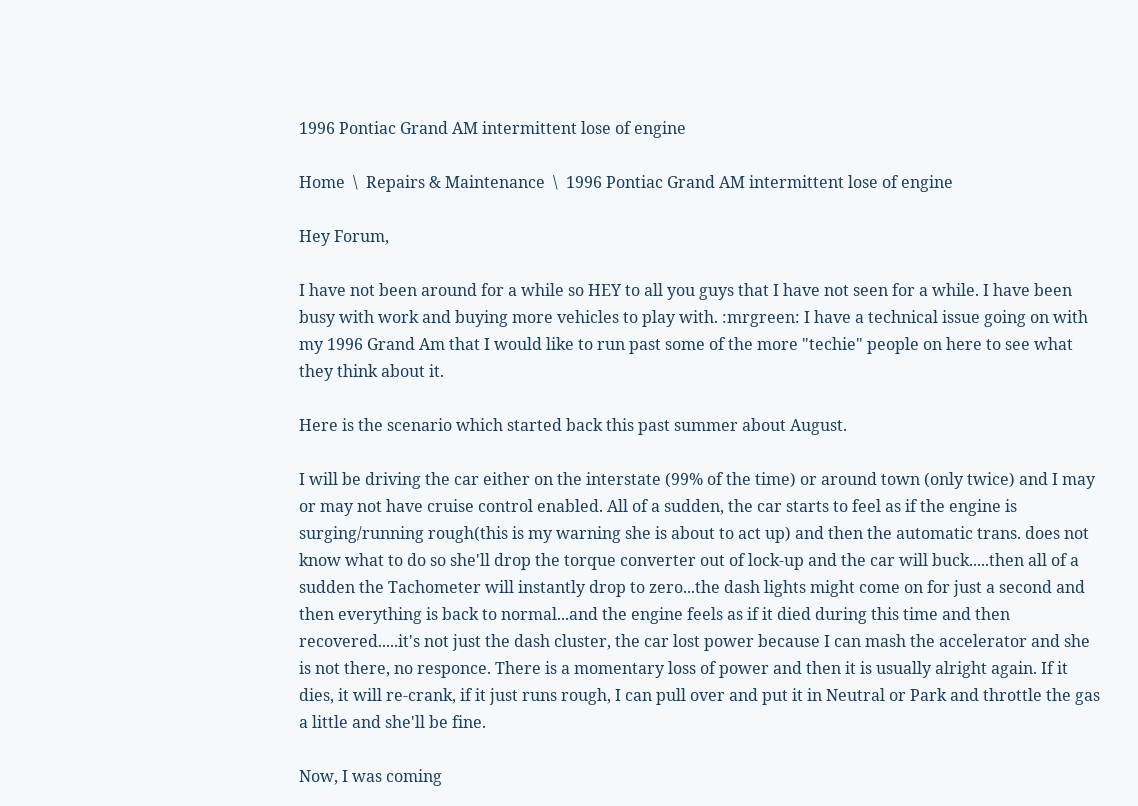1996 Pontiac Grand AM intermittent lose of engine

Home  \  Repairs & Maintenance  \  1996 Pontiac Grand AM intermittent lose of engine

Hey Forum,

I have not been around for a while so HEY to all you guys that I have not seen for a while. I have been busy with work and buying more vehicles to play with. :mrgreen: I have a technical issue going on with my 1996 Grand Am that I would like to run past some of the more "techie" people on here to see what they think about it.

Here is the scenario which started back this past summer about August.

I will be driving the car either on the interstate (99% of the time) or around town (only twice) and I may or may not have cruise control enabled. All of a sudden, the car starts to feel as if the engine is surging/running rough(this is my warning she is about to act up) and then the automatic trans. does not know what to do so she'll drop the torque converter out of lock-up and the car will buck.....then all of a sudden the Tachometer will instantly drop to zero...the dash lights might come on for just a second and then everything is back to normal...and the engine feels as if it died during this time and then recovered.....it's not just the dash cluster, the car lost power because I can mash the accelerator and she is not there, no responce. There is a momentary loss of power and then it is usually alright again. If it dies, it will re-crank, if it just runs rough, I can pull over and put it in Neutral or Park and throttle the gas a little and she'll be fine.

Now, I was coming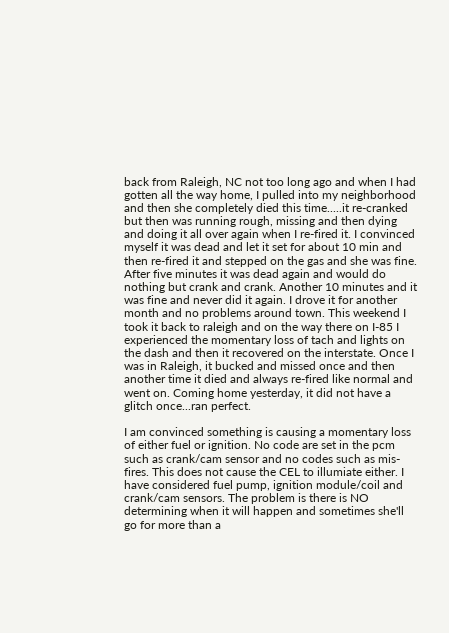back from Raleigh, NC not too long ago and when I had gotten all the way home, I pulled into my neighborhood and then she completely died this time.....it re-cranked but then was running rough, missing and then dying and doing it all over again when I re-fired it. I convinced myself it was dead and let it set for about 10 min and then re-fired it and stepped on the gas and she was fine. After five minutes it was dead again and would do nothing but crank and crank. Another 10 minutes and it was fine and never did it again. I drove it for another month and no problems around town. This weekend I took it back to raleigh and on the way there on I-85 I experienced the momentary loss of tach and lights on the dash and then it recovered on the interstate. Once I was in Raleigh, it bucked and missed once and then another time it died and always re-fired like normal and went on. Coming home yesterday, it did not have a glitch once...ran perfect.

I am convinced something is causing a momentary loss of either fuel or ignition. No code are set in the pcm such as crank/cam sensor and no codes such as mis-fires. This does not cause the CEL to illumiate either. I have considered fuel pump, ignition module/coil and crank/cam sensors. The problem is there is NO determining when it will happen and sometimes she'll go for more than a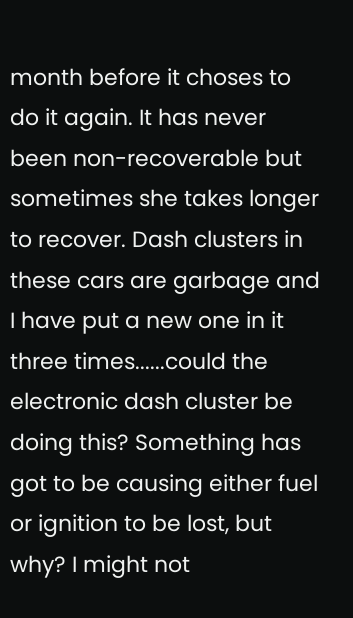month before it choses to do it again. It has never been non-recoverable but sometimes she takes longer to recover. Dash clusters in these cars are garbage and I have put a new one in it three times......could the electronic dash cluster be doing this? Something has got to be causing either fuel or ignition to be lost, but why? I might not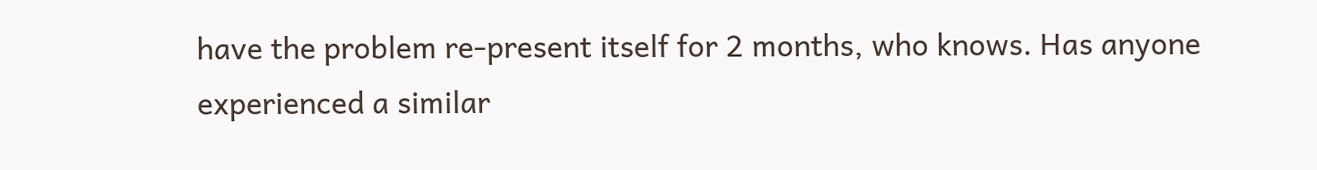have the problem re-present itself for 2 months, who knows. Has anyone experienced a similar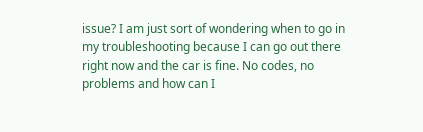issue? I am just sort of wondering when to go in my troubleshooting because I can go out there right now and the car is fine. No codes, no problems and how can I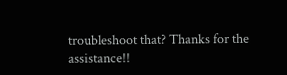troubleshoot that? Thanks for the assistance!!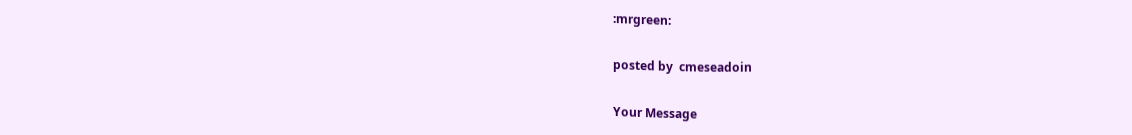:mrgreen:

posted by  cmeseadoin

Your Message